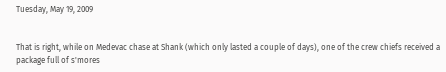Tuesday, May 19, 2009


That is right, while on Medevac chase at Shank (which only lasted a couple of days), one of the crew chiefs received a package full of s'mores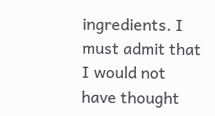ingredients. I must admit that I would not have thought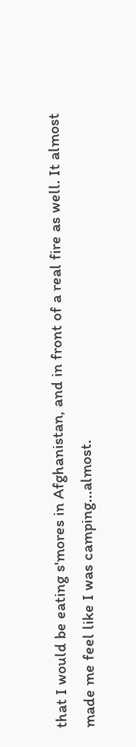that I would be eating s'mores in Afghanistan, and in front of a real fire as well. It almost made me feel like I was camping...almost.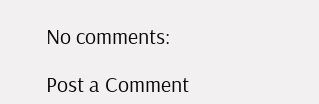No comments:

Post a Comment